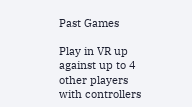Past Games

Play in VR up against up to 4 other players with controllers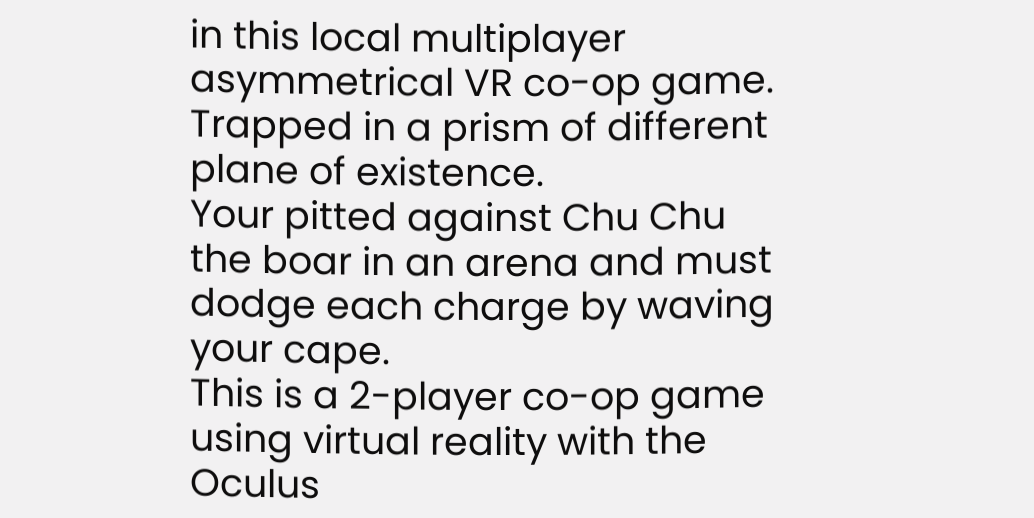in this local multiplayer asymmetrical VR co-op game. Trapped in a prism of different plane of existence.
Your pitted against Chu Chu the boar in an arena and must dodge each charge by waving your cape.
This is a 2-player co-op game using virtual reality with the Oculus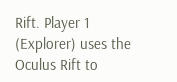Rift. Player 1 (Explorer) uses the Oculus Rift to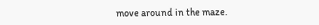move around in the maze.